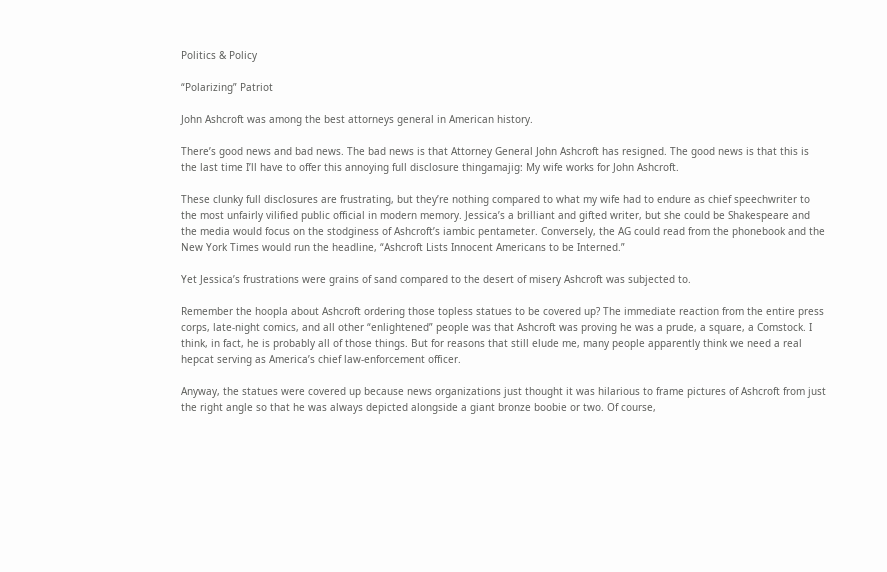Politics & Policy

“Polarizing” Patriot

John Ashcroft was among the best attorneys general in American history.

There’s good news and bad news. The bad news is that Attorney General John Ashcroft has resigned. The good news is that this is the last time I’ll have to offer this annoying full disclosure thingamajig: My wife works for John Ashcroft.

These clunky full disclosures are frustrating, but they’re nothing compared to what my wife had to endure as chief speechwriter to the most unfairly vilified public official in modern memory. Jessica’s a brilliant and gifted writer, but she could be Shakespeare and the media would focus on the stodginess of Ashcroft’s iambic pentameter. Conversely, the AG could read from the phonebook and the New York Times would run the headline, “Ashcroft Lists Innocent Americans to be Interned.”

Yet Jessica’s frustrations were grains of sand compared to the desert of misery Ashcroft was subjected to.

Remember the hoopla about Ashcroft ordering those topless statues to be covered up? The immediate reaction from the entire press corps, late-night comics, and all other “enlightened” people was that Ashcroft was proving he was a prude, a square, a Comstock. I think, in fact, he is probably all of those things. But for reasons that still elude me, many people apparently think we need a real hepcat serving as America’s chief law-enforcement officer.

Anyway, the statues were covered up because news organizations just thought it was hilarious to frame pictures of Ashcroft from just the right angle so that he was always depicted alongside a giant bronze boobie or two. Of course,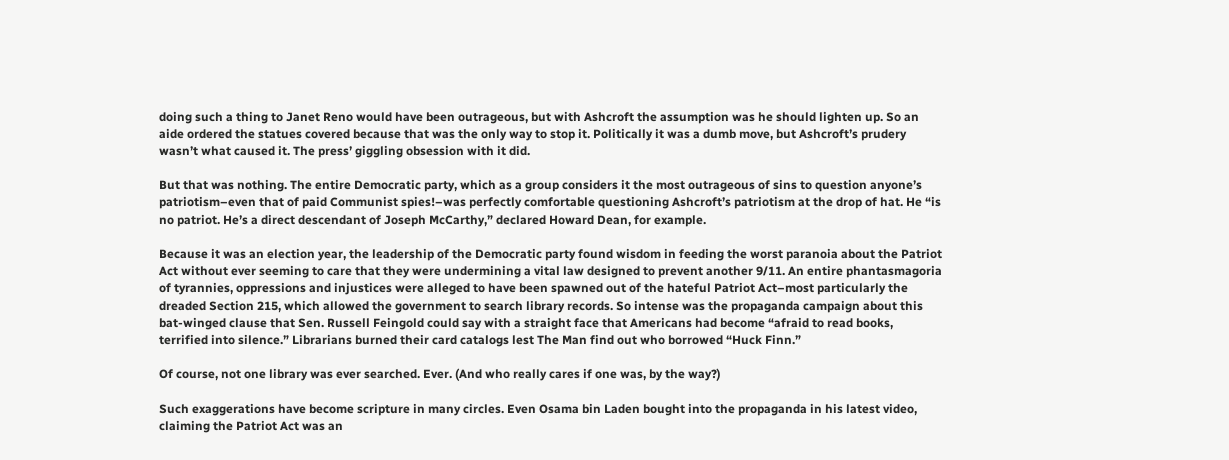doing such a thing to Janet Reno would have been outrageous, but with Ashcroft the assumption was he should lighten up. So an aide ordered the statues covered because that was the only way to stop it. Politically it was a dumb move, but Ashcroft’s prudery wasn’t what caused it. The press’ giggling obsession with it did.

But that was nothing. The entire Democratic party, which as a group considers it the most outrageous of sins to question anyone’s patriotism–even that of paid Communist spies!–was perfectly comfortable questioning Ashcroft’s patriotism at the drop of hat. He “is no patriot. He’s a direct descendant of Joseph McCarthy,” declared Howard Dean, for example.

Because it was an election year, the leadership of the Democratic party found wisdom in feeding the worst paranoia about the Patriot Act without ever seeming to care that they were undermining a vital law designed to prevent another 9/11. An entire phantasmagoria of tyrannies, oppressions and injustices were alleged to have been spawned out of the hateful Patriot Act–most particularly the dreaded Section 215, which allowed the government to search library records. So intense was the propaganda campaign about this bat-winged clause that Sen. Russell Feingold could say with a straight face that Americans had become “afraid to read books, terrified into silence.” Librarians burned their card catalogs lest The Man find out who borrowed “Huck Finn.”

Of course, not one library was ever searched. Ever. (And who really cares if one was, by the way?)

Such exaggerations have become scripture in many circles. Even Osama bin Laden bought into the propaganda in his latest video, claiming the Patriot Act was an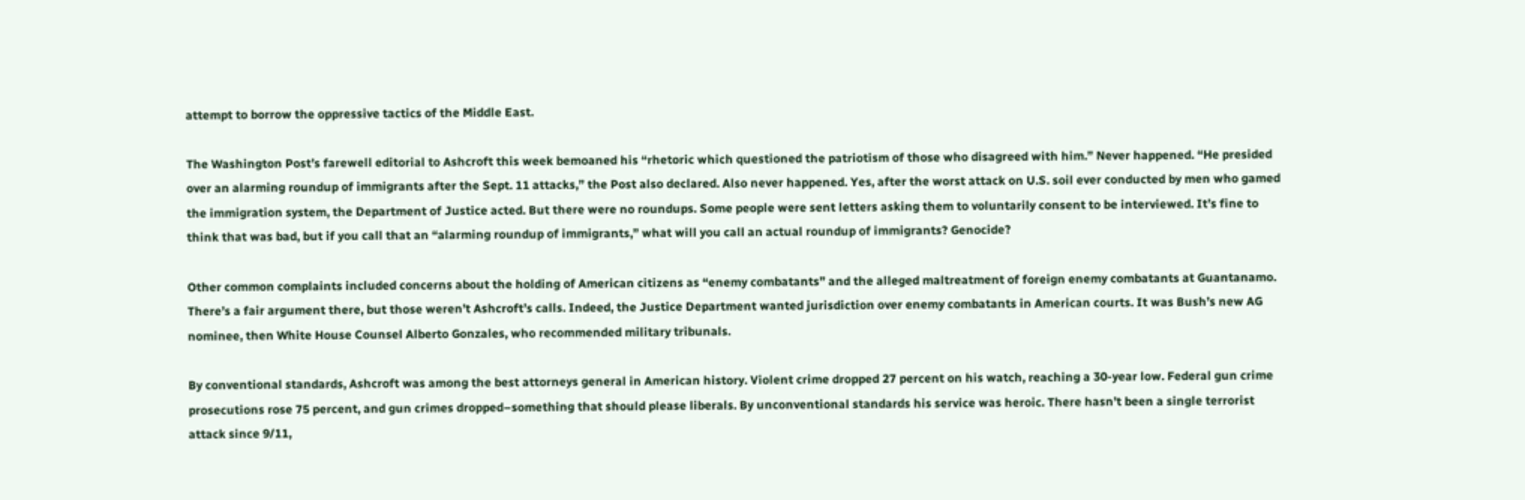attempt to borrow the oppressive tactics of the Middle East.

The Washington Post’s farewell editorial to Ashcroft this week bemoaned his “rhetoric which questioned the patriotism of those who disagreed with him.” Never happened. “He presided over an alarming roundup of immigrants after the Sept. 11 attacks,” the Post also declared. Also never happened. Yes, after the worst attack on U.S. soil ever conducted by men who gamed the immigration system, the Department of Justice acted. But there were no roundups. Some people were sent letters asking them to voluntarily consent to be interviewed. It’s fine to think that was bad, but if you call that an “alarming roundup of immigrants,” what will you call an actual roundup of immigrants? Genocide?

Other common complaints included concerns about the holding of American citizens as “enemy combatants” and the alleged maltreatment of foreign enemy combatants at Guantanamo. There’s a fair argument there, but those weren’t Ashcroft’s calls. Indeed, the Justice Department wanted jurisdiction over enemy combatants in American courts. It was Bush’s new AG nominee, then White House Counsel Alberto Gonzales, who recommended military tribunals.

By conventional standards, Ashcroft was among the best attorneys general in American history. Violent crime dropped 27 percent on his watch, reaching a 30-year low. Federal gun crime prosecutions rose 75 percent, and gun crimes dropped–something that should please liberals. By unconventional standards his service was heroic. There hasn’t been a single terrorist attack since 9/11,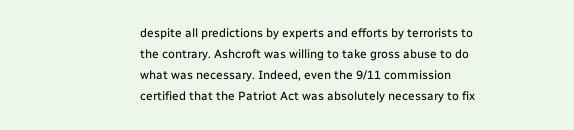despite all predictions by experts and efforts by terrorists to the contrary. Ashcroft was willing to take gross abuse to do what was necessary. Indeed, even the 9/11 commission certified that the Patriot Act was absolutely necessary to fix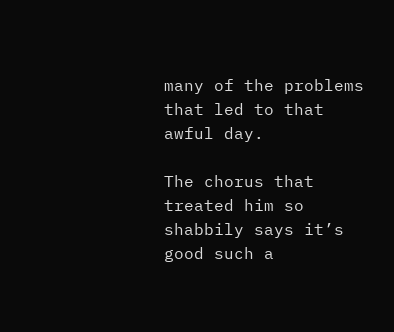many of the problems that led to that awful day.

The chorus that treated him so shabbily says it’s good such a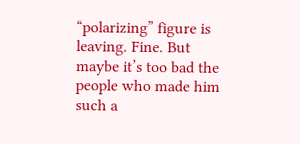“polarizing” figure is leaving. Fine. But maybe it’s too bad the people who made him such a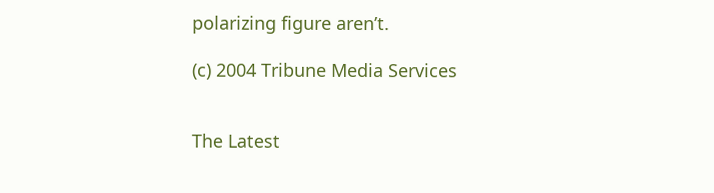polarizing figure aren’t.

(c) 2004 Tribune Media Services


The Latest